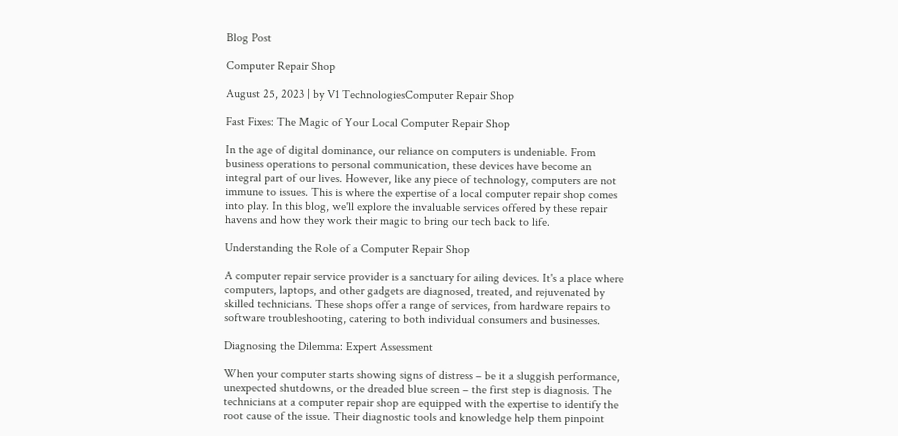Blog Post

Computer Repair Shop

August 25, 2023 | by V1 TechnologiesComputer Repair Shop

Fast Fixes: The Magic of Your Local Computer Repair Shop

In the age of digital dominance, our reliance on computers is undeniable. From business operations to personal communication, these devices have become an integral part of our lives. However, like any piece of technology, computers are not immune to issues. This is where the expertise of a local computer repair shop comes into play. In this blog, we'll explore the invaluable services offered by these repair havens and how they work their magic to bring our tech back to life.

Understanding the Role of a Computer Repair Shop

A computer repair service provider is a sanctuary for ailing devices. It's a place where computers, laptops, and other gadgets are diagnosed, treated, and rejuvenated by skilled technicians. These shops offer a range of services, from hardware repairs to software troubleshooting, catering to both individual consumers and businesses.

Diagnosing the Dilemma: Expert Assessment

When your computer starts showing signs of distress – be it a sluggish performance, unexpected shutdowns, or the dreaded blue screen – the first step is diagnosis. The technicians at a computer repair shop are equipped with the expertise to identify the root cause of the issue. Their diagnostic tools and knowledge help them pinpoint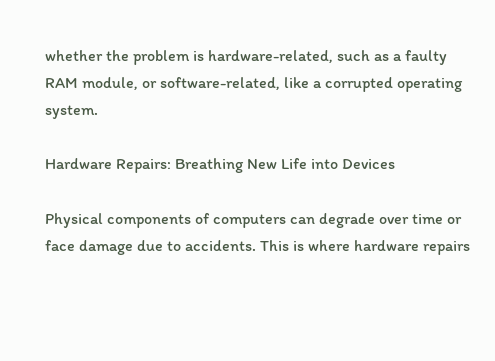whether the problem is hardware-related, such as a faulty RAM module, or software-related, like a corrupted operating system.

Hardware Repairs: Breathing New Life into Devices

Physical components of computers can degrade over time or face damage due to accidents. This is where hardware repairs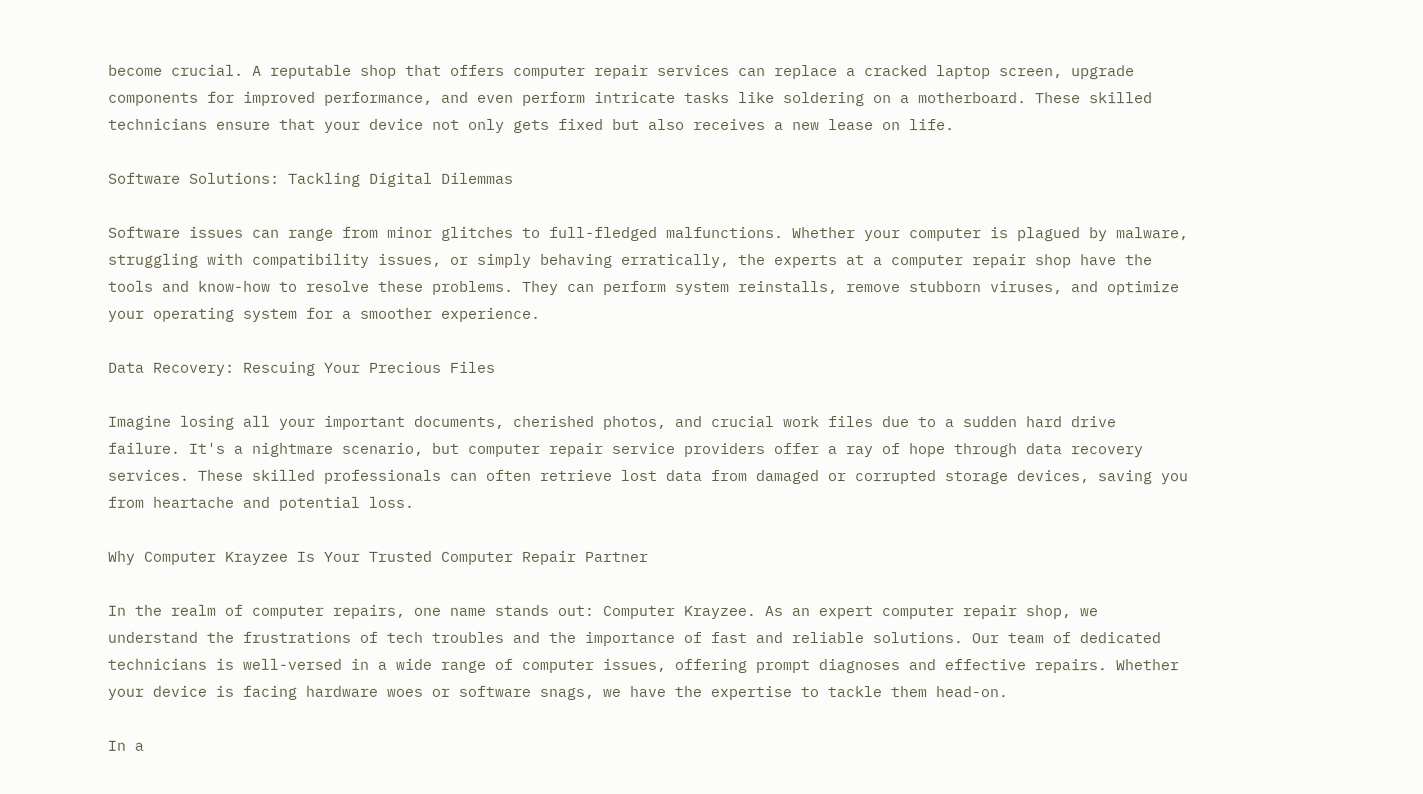become crucial. A reputable shop that offers computer repair services can replace a cracked laptop screen, upgrade components for improved performance, and even perform intricate tasks like soldering on a motherboard. These skilled technicians ensure that your device not only gets fixed but also receives a new lease on life.

Software Solutions: Tackling Digital Dilemmas

Software issues can range from minor glitches to full-fledged malfunctions. Whether your computer is plagued by malware, struggling with compatibility issues, or simply behaving erratically, the experts at a computer repair shop have the tools and know-how to resolve these problems. They can perform system reinstalls, remove stubborn viruses, and optimize your operating system for a smoother experience.

Data Recovery: Rescuing Your Precious Files

Imagine losing all your important documents, cherished photos, and crucial work files due to a sudden hard drive failure. It's a nightmare scenario, but computer repair service providers offer a ray of hope through data recovery services. These skilled professionals can often retrieve lost data from damaged or corrupted storage devices, saving you from heartache and potential loss.

Why Computer Krayzee Is Your Trusted Computer Repair Partner

In the realm of computer repairs, one name stands out: Computer Krayzee. As an expert computer repair shop, we understand the frustrations of tech troubles and the importance of fast and reliable solutions. Our team of dedicated technicians is well-versed in a wide range of computer issues, offering prompt diagnoses and effective repairs. Whether your device is facing hardware woes or software snags, we have the expertise to tackle them head-on.

In a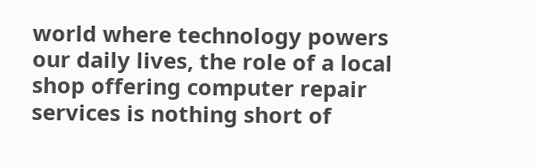world where technology powers our daily lives, the role of a local shop offering computer repair services is nothing short of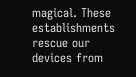magical. These establishments rescue our devices from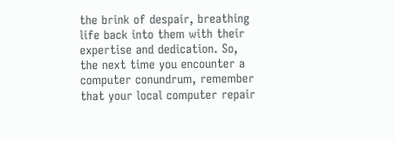the brink of despair, breathing life back into them with their expertise and dedication. So, the next time you encounter a computer conundrum, remember that your local computer repair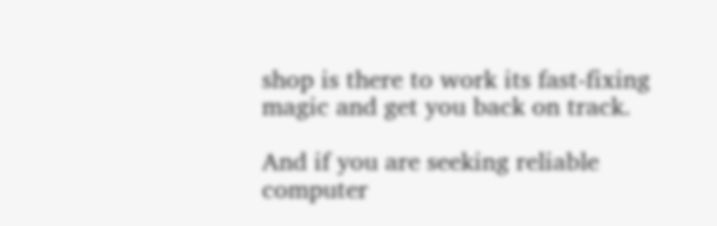shop is there to work its fast-fixing magic and get you back on track.

And if you are seeking reliable computer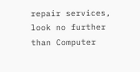repair services, look no further than Computer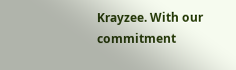Krayzee. With our commitment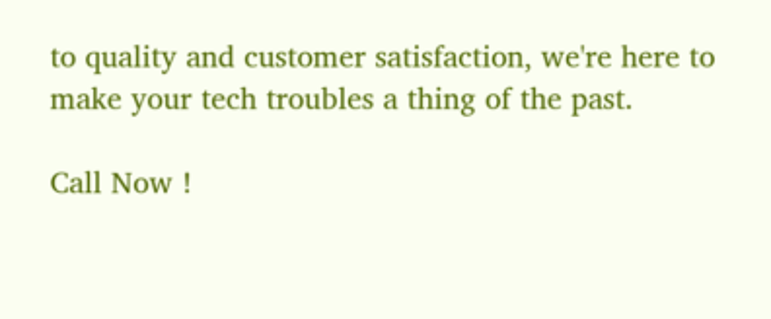to quality and customer satisfaction, we're here to make your tech troubles a thing of the past.

Call Now !